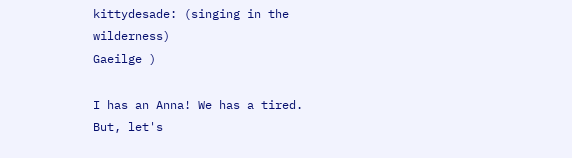kittydesade: (singing in the wilderness)
Gaeilge )

I has an Anna! We has a tired. But, let's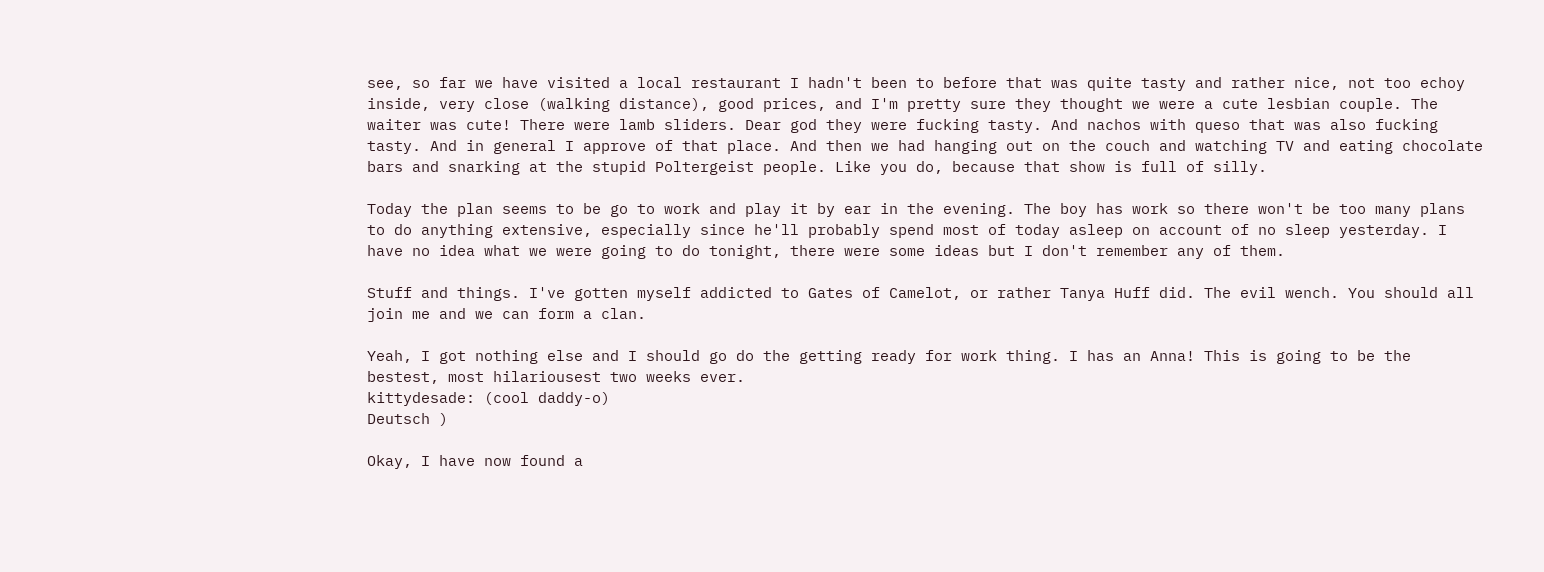see, so far we have visited a local restaurant I hadn't been to before that was quite tasty and rather nice, not too echoy inside, very close (walking distance), good prices, and I'm pretty sure they thought we were a cute lesbian couple. The waiter was cute! There were lamb sliders. Dear god they were fucking tasty. And nachos with queso that was also fucking tasty. And in general I approve of that place. And then we had hanging out on the couch and watching TV and eating chocolate bars and snarking at the stupid Poltergeist people. Like you do, because that show is full of silly.

Today the plan seems to be go to work and play it by ear in the evening. The boy has work so there won't be too many plans to do anything extensive, especially since he'll probably spend most of today asleep on account of no sleep yesterday. I have no idea what we were going to do tonight, there were some ideas but I don't remember any of them.

Stuff and things. I've gotten myself addicted to Gates of Camelot, or rather Tanya Huff did. The evil wench. You should all join me and we can form a clan.

Yeah, I got nothing else and I should go do the getting ready for work thing. I has an Anna! This is going to be the bestest, most hilariousest two weeks ever.
kittydesade: (cool daddy-o)
Deutsch )

Okay, I have now found a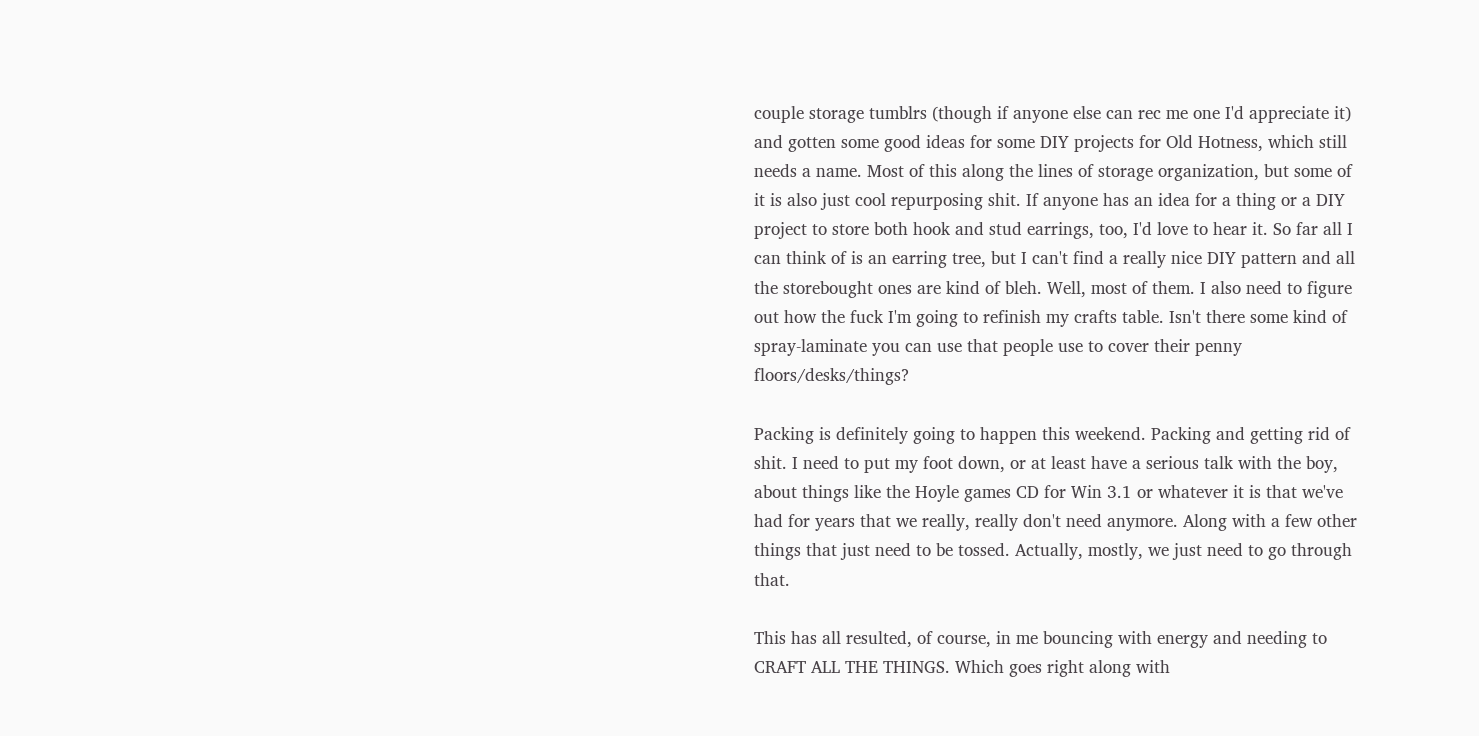couple storage tumblrs (though if anyone else can rec me one I'd appreciate it) and gotten some good ideas for some DIY projects for Old Hotness, which still needs a name. Most of this along the lines of storage organization, but some of it is also just cool repurposing shit. If anyone has an idea for a thing or a DIY project to store both hook and stud earrings, too, I'd love to hear it. So far all I can think of is an earring tree, but I can't find a really nice DIY pattern and all the storebought ones are kind of bleh. Well, most of them. I also need to figure out how the fuck I'm going to refinish my crafts table. Isn't there some kind of spray-laminate you can use that people use to cover their penny floors/desks/things?

Packing is definitely going to happen this weekend. Packing and getting rid of shit. I need to put my foot down, or at least have a serious talk with the boy, about things like the Hoyle games CD for Win 3.1 or whatever it is that we've had for years that we really, really don't need anymore. Along with a few other things that just need to be tossed. Actually, mostly, we just need to go through that.

This has all resulted, of course, in me bouncing with energy and needing to CRAFT ALL THE THINGS. Which goes right along with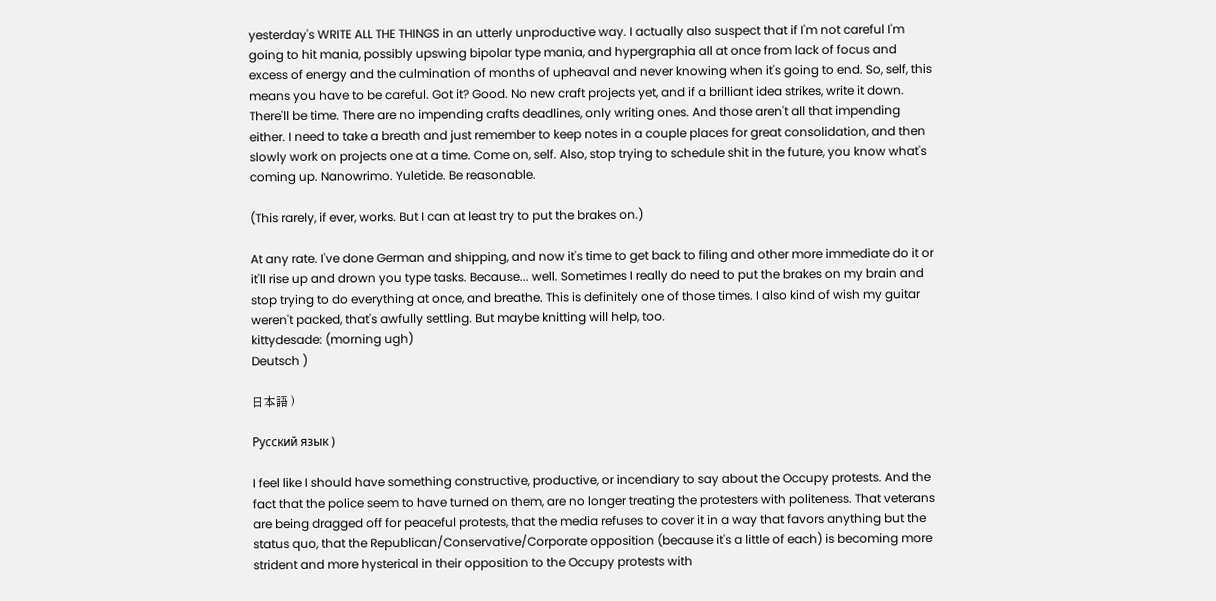yesterday's WRITE ALL THE THINGS in an utterly unproductive way. I actually also suspect that if I'm not careful I'm going to hit mania, possibly upswing bipolar type mania, and hypergraphia all at once from lack of focus and excess of energy and the culmination of months of upheaval and never knowing when it's going to end. So, self, this means you have to be careful. Got it? Good. No new craft projects yet, and if a brilliant idea strikes, write it down. There'll be time. There are no impending crafts deadlines, only writing ones. And those aren't all that impending either. I need to take a breath and just remember to keep notes in a couple places for great consolidation, and then slowly work on projects one at a time. Come on, self. Also, stop trying to schedule shit in the future, you know what's coming up. Nanowrimo. Yuletide. Be reasonable.

(This rarely, if ever, works. But I can at least try to put the brakes on.)

At any rate. I've done German and shipping, and now it's time to get back to filing and other more immediate do it or it'll rise up and drown you type tasks. Because... well. Sometimes I really do need to put the brakes on my brain and stop trying to do everything at once, and breathe. This is definitely one of those times. I also kind of wish my guitar weren't packed, that's awfully settling. But maybe knitting will help, too.
kittydesade: (morning ugh)
Deutsch )

日本語 )

Русский язык )

I feel like I should have something constructive, productive, or incendiary to say about the Occupy protests. And the fact that the police seem to have turned on them, are no longer treating the protesters with politeness. That veterans are being dragged off for peaceful protests, that the media refuses to cover it in a way that favors anything but the status quo, that the Republican/Conservative/Corporate opposition (because it's a little of each) is becoming more strident and more hysterical in their opposition to the Occupy protests with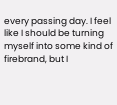every passing day. I feel like I should be turning myself into some kind of firebrand, but I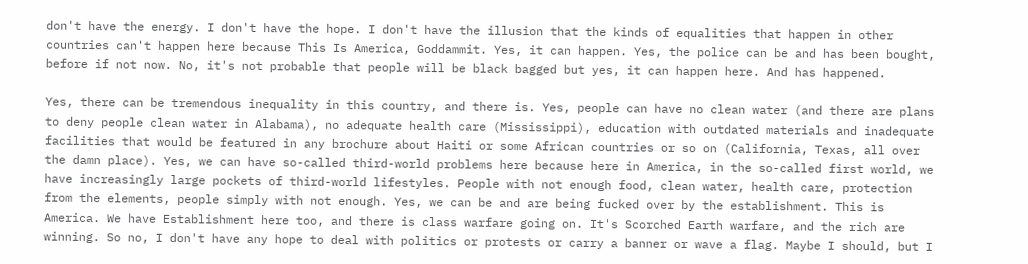don't have the energy. I don't have the hope. I don't have the illusion that the kinds of equalities that happen in other countries can't happen here because This Is America, Goddammit. Yes, it can happen. Yes, the police can be and has been bought, before if not now. No, it's not probable that people will be black bagged but yes, it can happen here. And has happened.

Yes, there can be tremendous inequality in this country, and there is. Yes, people can have no clean water (and there are plans to deny people clean water in Alabama), no adequate health care (Mississippi), education with outdated materials and inadequate facilities that would be featured in any brochure about Haiti or some African countries or so on (California, Texas, all over the damn place). Yes, we can have so-called third-world problems here because here in America, in the so-called first world, we have increasingly large pockets of third-world lifestyles. People with not enough food, clean water, health care, protection from the elements, people simply with not enough. Yes, we can be and are being fucked over by the establishment. This is America. We have Establishment here too, and there is class warfare going on. It's Scorched Earth warfare, and the rich are winning. So no, I don't have any hope to deal with politics or protests or carry a banner or wave a flag. Maybe I should, but I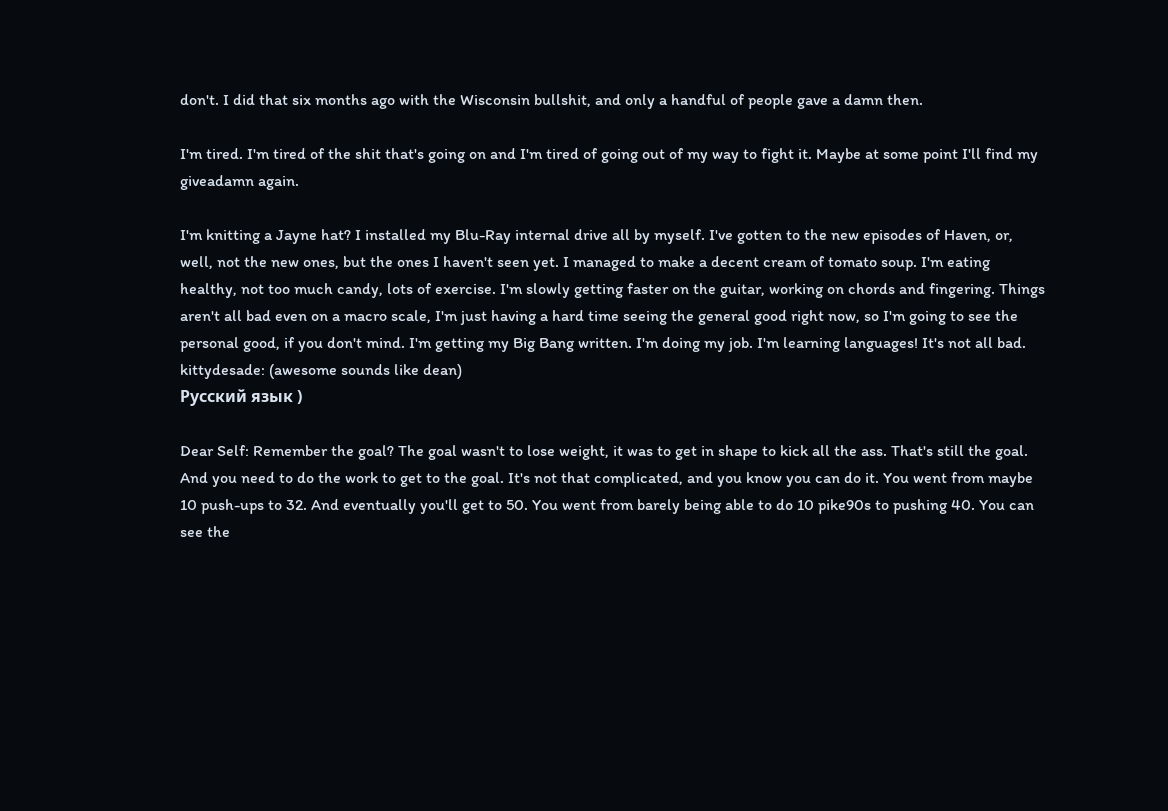don't. I did that six months ago with the Wisconsin bullshit, and only a handful of people gave a damn then.

I'm tired. I'm tired of the shit that's going on and I'm tired of going out of my way to fight it. Maybe at some point I'll find my giveadamn again.

I'm knitting a Jayne hat? I installed my Blu-Ray internal drive all by myself. I've gotten to the new episodes of Haven, or, well, not the new ones, but the ones I haven't seen yet. I managed to make a decent cream of tomato soup. I'm eating healthy, not too much candy, lots of exercise. I'm slowly getting faster on the guitar, working on chords and fingering. Things aren't all bad even on a macro scale, I'm just having a hard time seeing the general good right now, so I'm going to see the personal good, if you don't mind. I'm getting my Big Bang written. I'm doing my job. I'm learning languages! It's not all bad.
kittydesade: (awesome sounds like dean)
Русский язык )

Dear Self: Remember the goal? The goal wasn't to lose weight, it was to get in shape to kick all the ass. That's still the goal. And you need to do the work to get to the goal. It's not that complicated, and you know you can do it. You went from maybe 10 push-ups to 32. And eventually you'll get to 50. You went from barely being able to do 10 pike90s to pushing 40. You can see the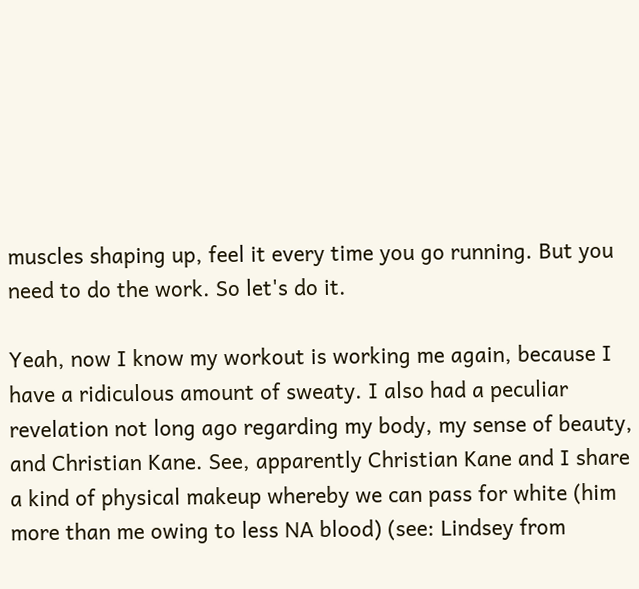muscles shaping up, feel it every time you go running. But you need to do the work. So let's do it.

Yeah, now I know my workout is working me again, because I have a ridiculous amount of sweaty. I also had a peculiar revelation not long ago regarding my body, my sense of beauty, and Christian Kane. See, apparently Christian Kane and I share a kind of physical makeup whereby we can pass for white (him more than me owing to less NA blood) (see: Lindsey from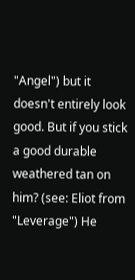"Angel") but it doesn't entirely look good. But if you stick a good durable weathered tan on him? (see: Eliot from "Leverage") He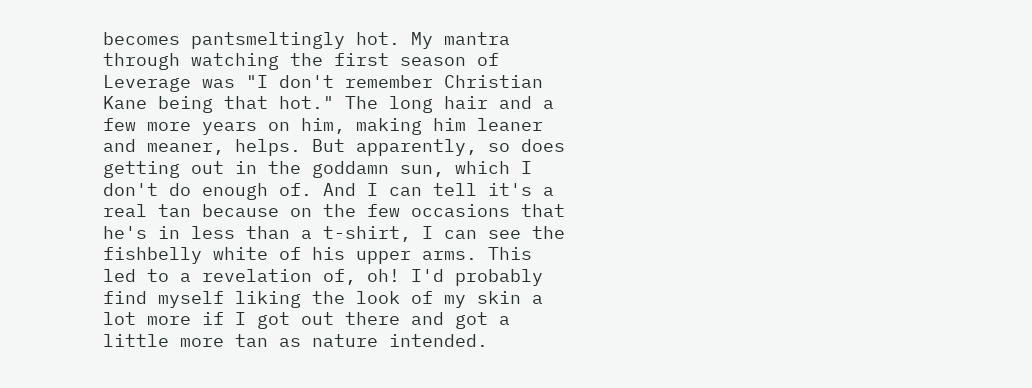becomes pantsmeltingly hot. My mantra through watching the first season of Leverage was "I don't remember Christian Kane being that hot." The long hair and a few more years on him, making him leaner and meaner, helps. But apparently, so does getting out in the goddamn sun, which I don't do enough of. And I can tell it's a real tan because on the few occasions that he's in less than a t-shirt, I can see the fishbelly white of his upper arms. This led to a revelation of, oh! I'd probably find myself liking the look of my skin a lot more if I got out there and got a little more tan as nature intended.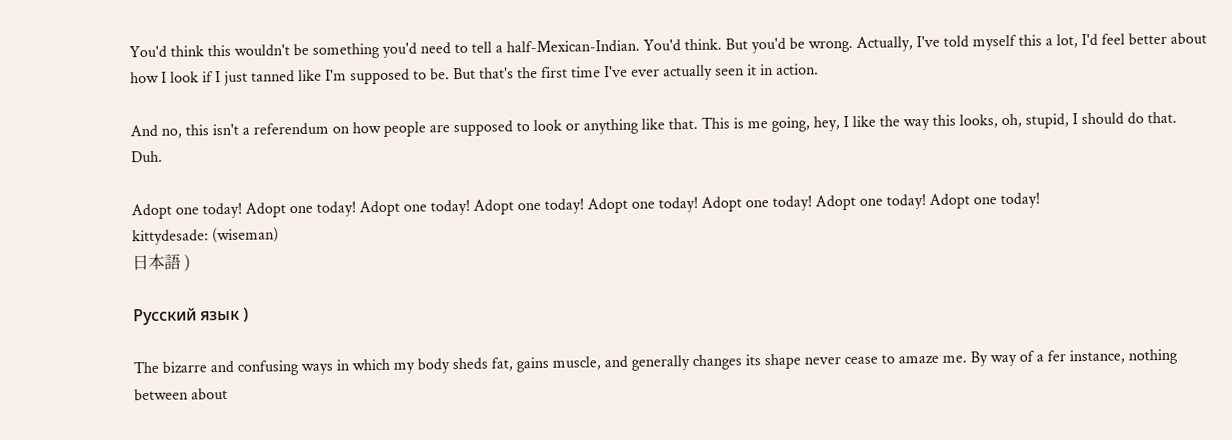You'd think this wouldn't be something you'd need to tell a half-Mexican-Indian. You'd think. But you'd be wrong. Actually, I've told myself this a lot, I'd feel better about how I look if I just tanned like I'm supposed to be. But that's the first time I've ever actually seen it in action.

And no, this isn't a referendum on how people are supposed to look or anything like that. This is me going, hey, I like the way this looks, oh, stupid, I should do that. Duh.

Adopt one today! Adopt one today! Adopt one today! Adopt one today! Adopt one today! Adopt one today! Adopt one today! Adopt one today!
kittydesade: (wiseman)
日本語 )

Русский язык )

The bizarre and confusing ways in which my body sheds fat, gains muscle, and generally changes its shape never cease to amaze me. By way of a fer instance, nothing between about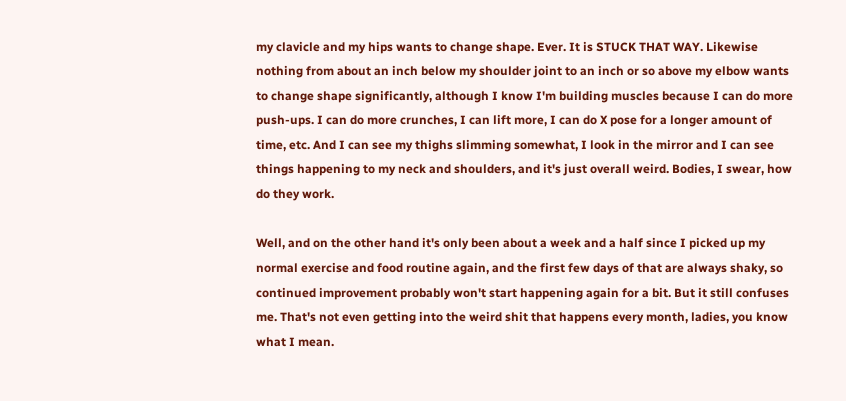my clavicle and my hips wants to change shape. Ever. It is STUCK THAT WAY. Likewise nothing from about an inch below my shoulder joint to an inch or so above my elbow wants to change shape significantly, although I know I'm building muscles because I can do more push-ups. I can do more crunches, I can lift more, I can do X pose for a longer amount of time, etc. And I can see my thighs slimming somewhat, I look in the mirror and I can see things happening to my neck and shoulders, and it's just overall weird. Bodies, I swear, how do they work.

Well, and on the other hand it's only been about a week and a half since I picked up my normal exercise and food routine again, and the first few days of that are always shaky, so continued improvement probably won't start happening again for a bit. But it still confuses me. That's not even getting into the weird shit that happens every month, ladies, you know what I mean.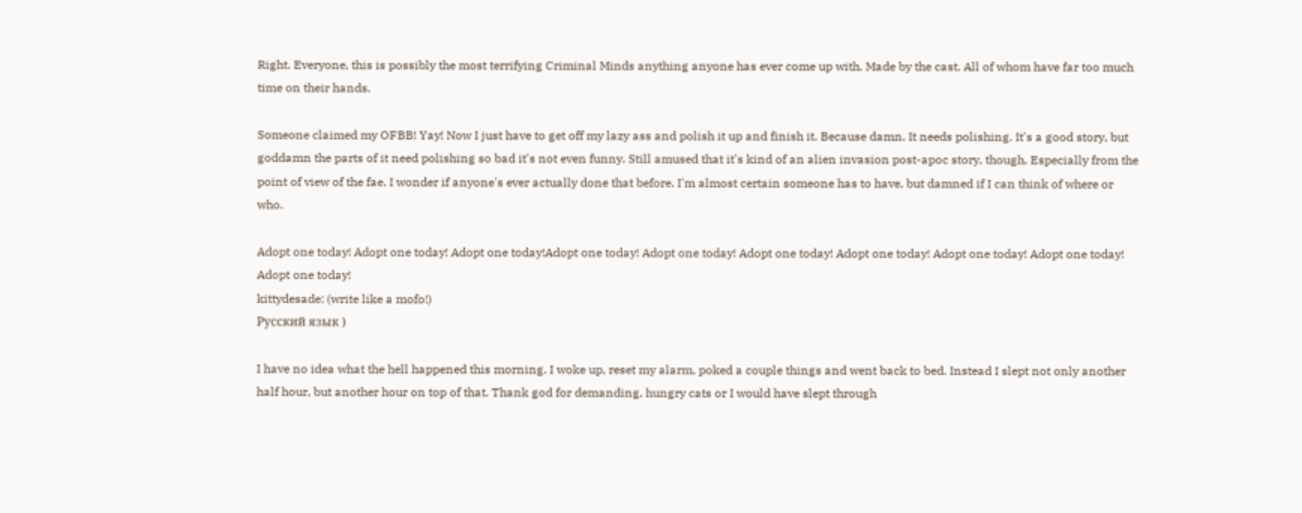Right. Everyone, this is possibly the most terrifying Criminal Minds anything anyone has ever come up with. Made by the cast. All of whom have far too much time on their hands.

Someone claimed my OFBB! Yay! Now I just have to get off my lazy ass and polish it up and finish it. Because damn. It needs polishing. It's a good story, but goddamn the parts of it need polishing so bad it's not even funny. Still amused that it's kind of an alien invasion post-apoc story, though. Especially from the point of view of the fae. I wonder if anyone's ever actually done that before. I'm almost certain someone has to have, but damned if I can think of where or who.

Adopt one today! Adopt one today! Adopt one today!Adopt one today! Adopt one today! Adopt one today! Adopt one today! Adopt one today! Adopt one today! Adopt one today!
kittydesade: (write like a mofo!)
Русский язык )

I have no idea what the hell happened this morning. I woke up, reset my alarm, poked a couple things and went back to bed. Instead I slept not only another half hour, but another hour on top of that. Thank god for demanding, hungry cats or I would have slept through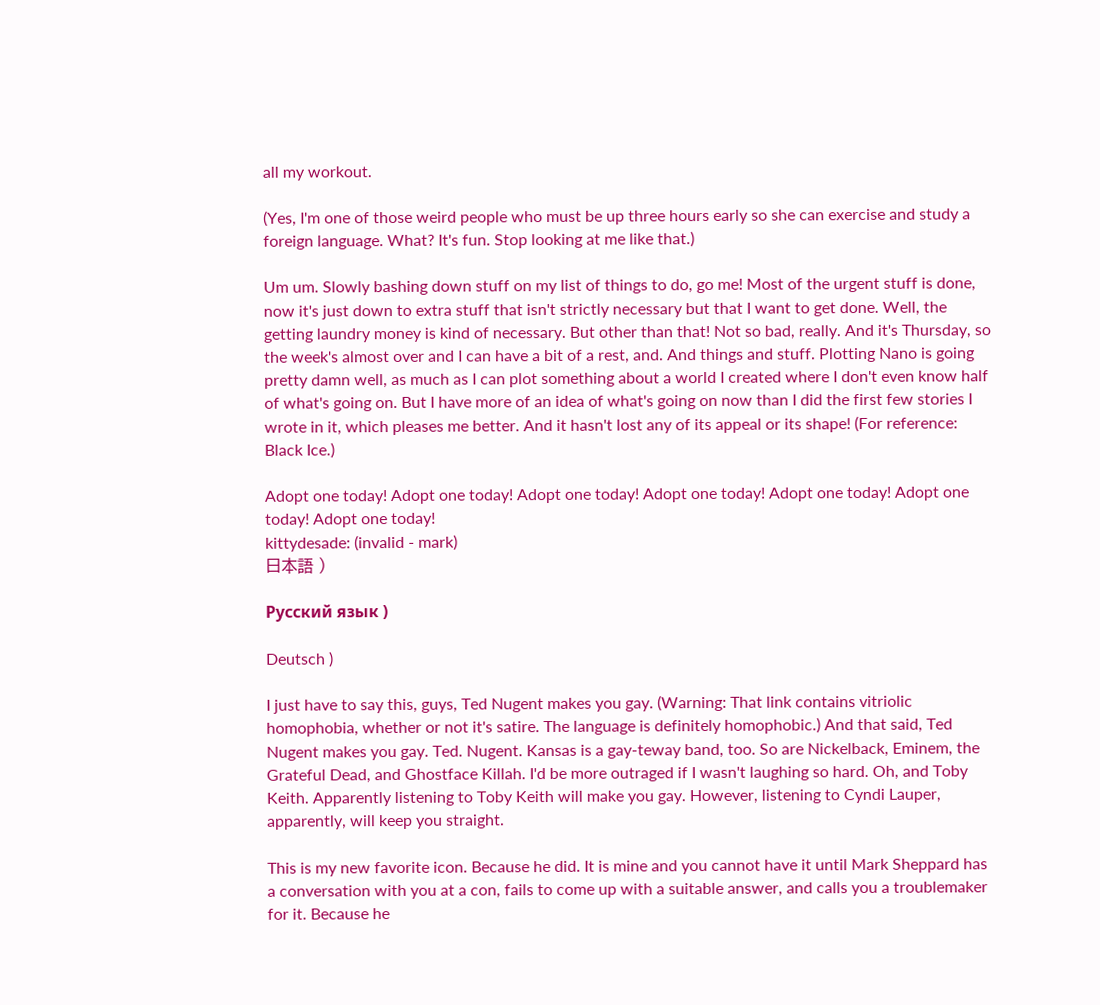all my workout.

(Yes, I'm one of those weird people who must be up three hours early so she can exercise and study a foreign language. What? It's fun. Stop looking at me like that.)

Um um. Slowly bashing down stuff on my list of things to do, go me! Most of the urgent stuff is done, now it's just down to extra stuff that isn't strictly necessary but that I want to get done. Well, the getting laundry money is kind of necessary. But other than that! Not so bad, really. And it's Thursday, so the week's almost over and I can have a bit of a rest, and. And things and stuff. Plotting Nano is going pretty damn well, as much as I can plot something about a world I created where I don't even know half of what's going on. But I have more of an idea of what's going on now than I did the first few stories I wrote in it, which pleases me better. And it hasn't lost any of its appeal or its shape! (For reference: Black Ice.)

Adopt one today! Adopt one today! Adopt one today! Adopt one today! Adopt one today! Adopt one today! Adopt one today!
kittydesade: (invalid - mark)
日本語 )

Русский язык )

Deutsch )

I just have to say this, guys, Ted Nugent makes you gay. (Warning: That link contains vitriolic homophobia, whether or not it's satire. The language is definitely homophobic.) And that said, Ted Nugent makes you gay. Ted. Nugent. Kansas is a gay-teway band, too. So are Nickelback, Eminem, the Grateful Dead, and Ghostface Killah. I'd be more outraged if I wasn't laughing so hard. Oh, and Toby Keith. Apparently listening to Toby Keith will make you gay. However, listening to Cyndi Lauper, apparently, will keep you straight.

This is my new favorite icon. Because he did. It is mine and you cannot have it until Mark Sheppard has a conversation with you at a con, fails to come up with a suitable answer, and calls you a troublemaker for it. Because he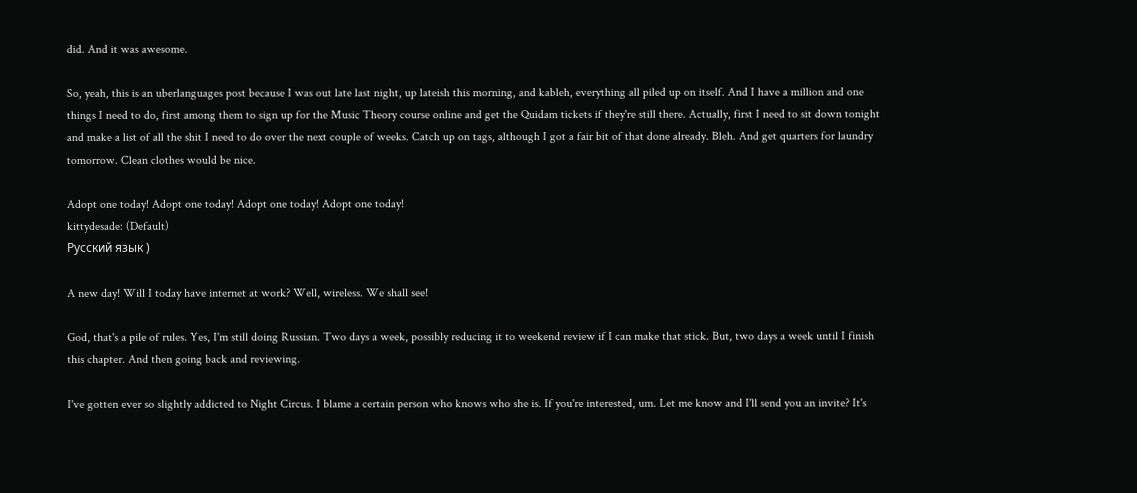did. And it was awesome.

So, yeah, this is an uberlanguages post because I was out late last night, up lateish this morning, and kableh, everything all piled up on itself. And I have a million and one things I need to do, first among them to sign up for the Music Theory course online and get the Quidam tickets if they're still there. Actually, first I need to sit down tonight and make a list of all the shit I need to do over the next couple of weeks. Catch up on tags, although I got a fair bit of that done already. Bleh. And get quarters for laundry tomorrow. Clean clothes would be nice.

Adopt one today! Adopt one today! Adopt one today! Adopt one today!
kittydesade: (Default)
Русский язык )

A new day! Will I today have internet at work? Well, wireless. We shall see!

God, that's a pile of rules. Yes, I'm still doing Russian. Two days a week, possibly reducing it to weekend review if I can make that stick. But, two days a week until I finish this chapter. And then going back and reviewing.

I've gotten ever so slightly addicted to Night Circus. I blame a certain person who knows who she is. If you're interested, um. Let me know and I'll send you an invite? It's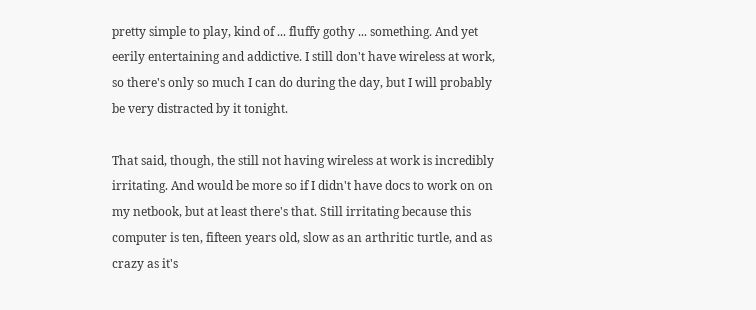pretty simple to play, kind of ... fluffy gothy ... something. And yet eerily entertaining and addictive. I still don't have wireless at work, so there's only so much I can do during the day, but I will probably be very distracted by it tonight.

That said, though, the still not having wireless at work is incredibly irritating. And would be more so if I didn't have docs to work on on my netbook, but at least there's that. Still irritating because this computer is ten, fifteen years old, slow as an arthritic turtle, and as crazy as it's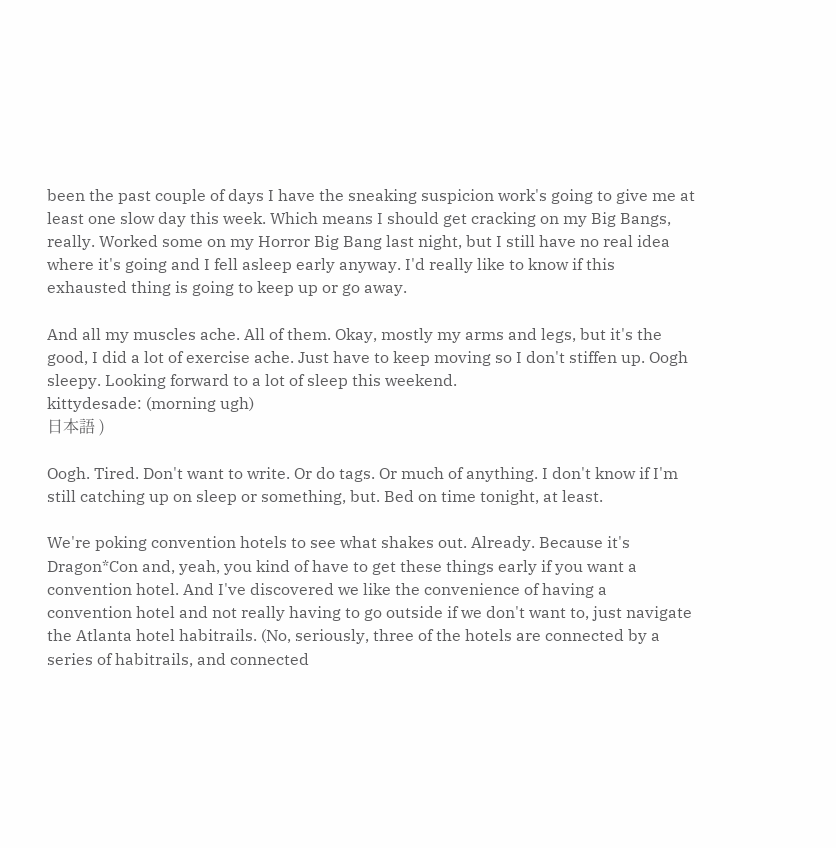been the past couple of days I have the sneaking suspicion work's going to give me at least one slow day this week. Which means I should get cracking on my Big Bangs, really. Worked some on my Horror Big Bang last night, but I still have no real idea where it's going and I fell asleep early anyway. I'd really like to know if this exhausted thing is going to keep up or go away.

And all my muscles ache. All of them. Okay, mostly my arms and legs, but it's the good, I did a lot of exercise ache. Just have to keep moving so I don't stiffen up. Oogh sleepy. Looking forward to a lot of sleep this weekend.
kittydesade: (morning ugh)
日本語 )

Oogh. Tired. Don't want to write. Or do tags. Or much of anything. I don't know if I'm still catching up on sleep or something, but. Bed on time tonight, at least.

We're poking convention hotels to see what shakes out. Already. Because it's Dragon*Con and, yeah, you kind of have to get these things early if you want a convention hotel. And I've discovered we like the convenience of having a convention hotel and not really having to go outside if we don't want to, just navigate the Atlanta hotel habitrails. (No, seriously, three of the hotels are connected by a series of habitrails, and connected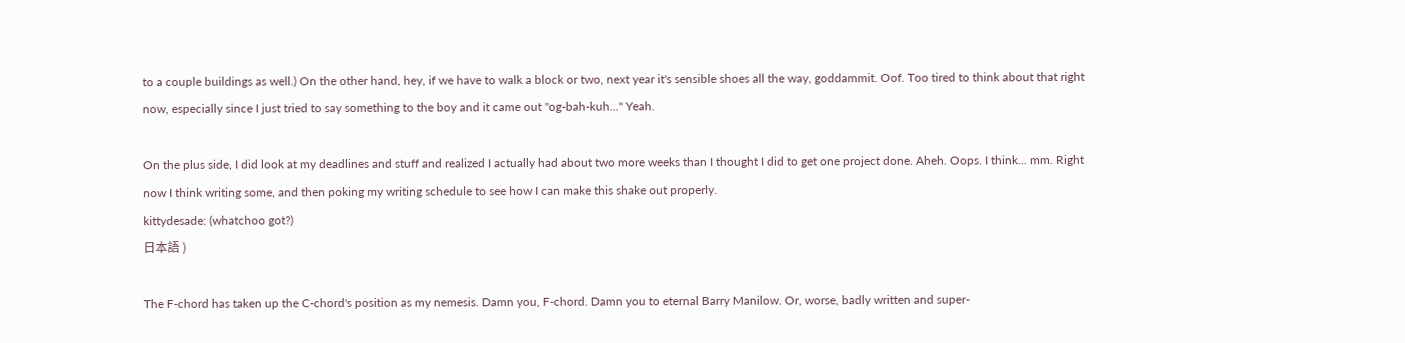to a couple buildings as well.) On the other hand, hey, if we have to walk a block or two, next year it's sensible shoes all the way, goddammit. Oof. Too tired to think about that right now, especially since I just tried to say something to the boy and it came out "og-bah-kuh..." Yeah.

On the plus side, I did look at my deadlines and stuff and realized I actually had about two more weeks than I thought I did to get one project done. Aheh. Oops. I think... mm. Right now I think writing some, and then poking my writing schedule to see how I can make this shake out properly.
kittydesade: (whatchoo got?)
日本語 )

The F-chord has taken up the C-chord's position as my nemesis. Damn you, F-chord. Damn you to eternal Barry Manilow. Or, worse, badly written and super-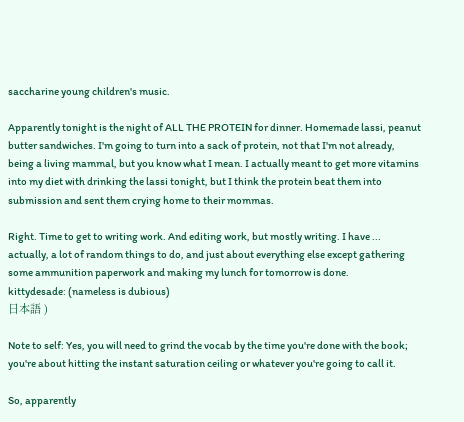saccharine young children's music.

Apparently tonight is the night of ALL THE PROTEIN for dinner. Homemade lassi, peanut butter sandwiches. I'm going to turn into a sack of protein, not that I'm not already, being a living mammal, but you know what I mean. I actually meant to get more vitamins into my diet with drinking the lassi tonight, but I think the protein beat them into submission and sent them crying home to their mommas.

Right. Time to get to writing work. And editing work, but mostly writing. I have ... actually, a lot of random things to do, and just about everything else except gathering some ammunition paperwork and making my lunch for tomorrow is done.
kittydesade: (nameless is dubious)
日本語 )

Note to self: Yes, you will need to grind the vocab by the time you're done with the book; you're about hitting the instant saturation ceiling or whatever you're going to call it.

So, apparently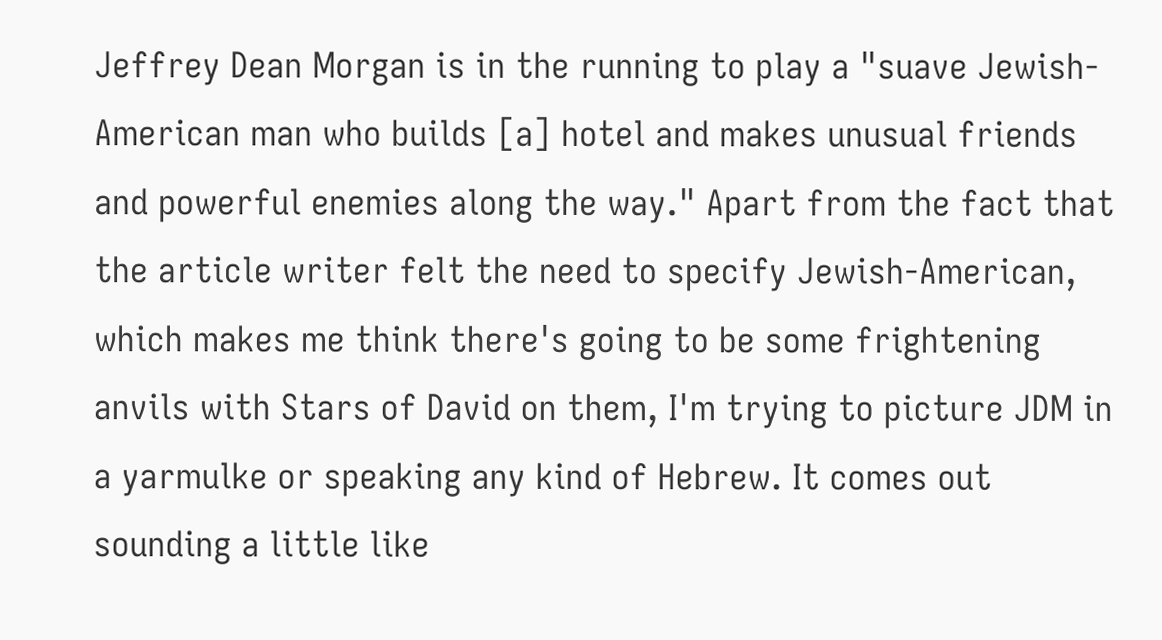Jeffrey Dean Morgan is in the running to play a "suave Jewish-American man who builds [a] hotel and makes unusual friends and powerful enemies along the way." Apart from the fact that the article writer felt the need to specify Jewish-American, which makes me think there's going to be some frightening anvils with Stars of David on them, I'm trying to picture JDM in a yarmulke or speaking any kind of Hebrew. It comes out sounding a little like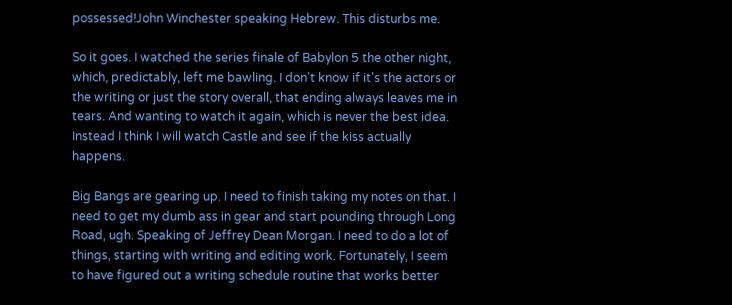possessed!John Winchester speaking Hebrew. This disturbs me.

So it goes. I watched the series finale of Babylon 5 the other night, which, predictably, left me bawling. I don't know if it's the actors or the writing or just the story overall, that ending always leaves me in tears. And wanting to watch it again, which is never the best idea. Instead I think I will watch Castle and see if the kiss actually happens.

Big Bangs are gearing up. I need to finish taking my notes on that. I need to get my dumb ass in gear and start pounding through Long Road, ugh. Speaking of Jeffrey Dean Morgan. I need to do a lot of things, starting with writing and editing work. Fortunately, I seem to have figured out a writing schedule routine that works better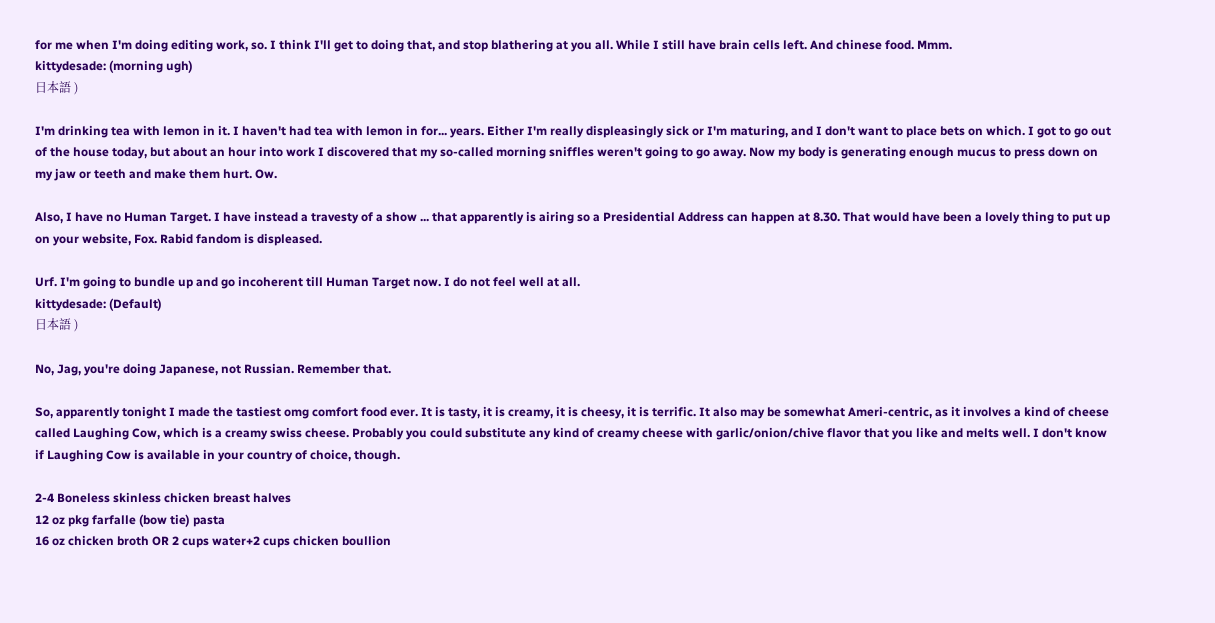for me when I'm doing editing work, so. I think I'll get to doing that, and stop blathering at you all. While I still have brain cells left. And chinese food. Mmm.
kittydesade: (morning ugh)
日本語 )

I'm drinking tea with lemon in it. I haven't had tea with lemon in for... years. Either I'm really displeasingly sick or I'm maturing, and I don't want to place bets on which. I got to go out of the house today, but about an hour into work I discovered that my so-called morning sniffles weren't going to go away. Now my body is generating enough mucus to press down on my jaw or teeth and make them hurt. Ow.

Also, I have no Human Target. I have instead a travesty of a show ... that apparently is airing so a Presidential Address can happen at 8.30. That would have been a lovely thing to put up on your website, Fox. Rabid fandom is displeased.

Urf. I'm going to bundle up and go incoherent till Human Target now. I do not feel well at all.
kittydesade: (Default)
日本語 )

No, Jag, you're doing Japanese, not Russian. Remember that.

So, apparently tonight I made the tastiest omg comfort food ever. It is tasty, it is creamy, it is cheesy, it is terrific. It also may be somewhat Ameri-centric, as it involves a kind of cheese called Laughing Cow, which is a creamy swiss cheese. Probably you could substitute any kind of creamy cheese with garlic/onion/chive flavor that you like and melts well. I don't know if Laughing Cow is available in your country of choice, though.

2-4 Boneless skinless chicken breast halves
12 oz pkg farfalle (bow tie) pasta
16 oz chicken broth OR 2 cups water+2 cups chicken boullion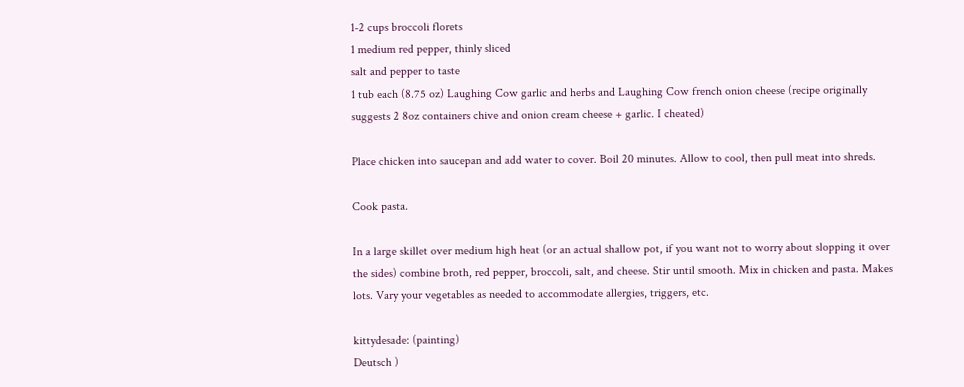1-2 cups broccoli florets
1 medium red pepper, thinly sliced
salt and pepper to taste
1 tub each (8.75 oz) Laughing Cow garlic and herbs and Laughing Cow french onion cheese (recipe originally suggests 2 8oz containers chive and onion cream cheese + garlic. I cheated)

Place chicken into saucepan and add water to cover. Boil 20 minutes. Allow to cool, then pull meat into shreds.

Cook pasta.

In a large skillet over medium high heat (or an actual shallow pot, if you want not to worry about slopping it over the sides) combine broth, red pepper, broccoli, salt, and cheese. Stir until smooth. Mix in chicken and pasta. Makes lots. Vary your vegetables as needed to accommodate allergies, triggers, etc.

kittydesade: (painting)
Deutsch )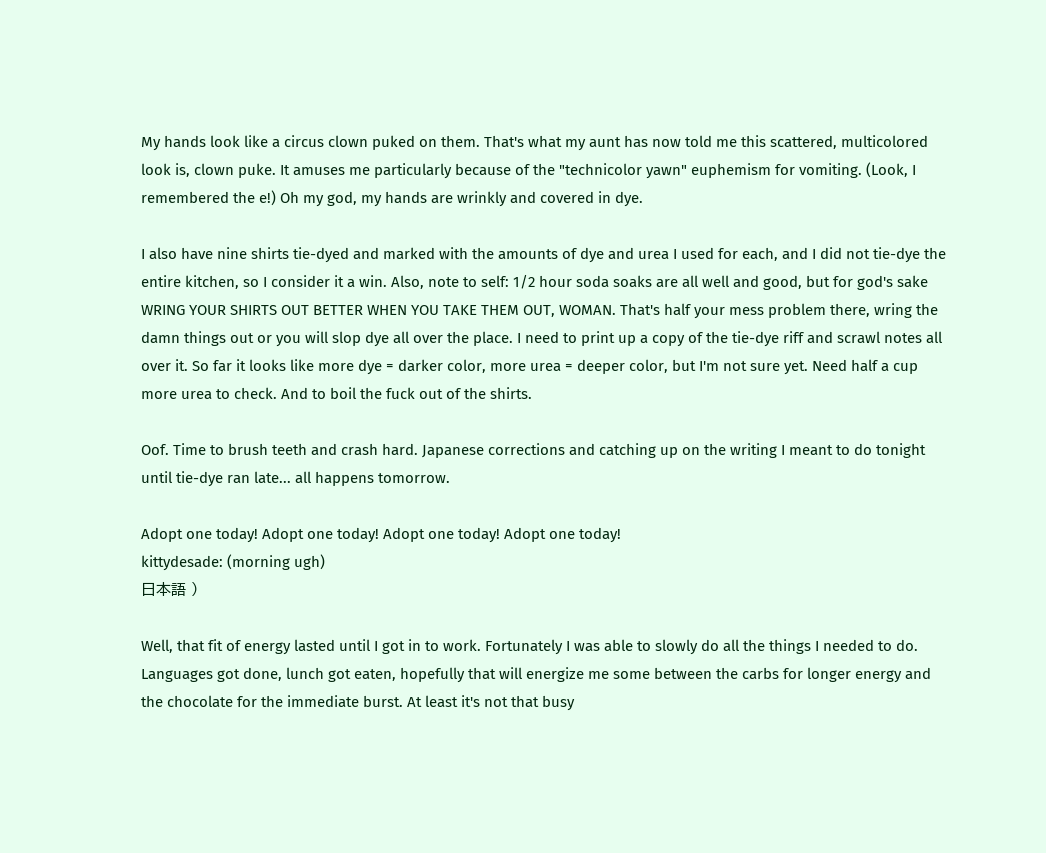My hands look like a circus clown puked on them. That's what my aunt has now told me this scattered, multicolored look is, clown puke. It amuses me particularly because of the "technicolor yawn" euphemism for vomiting. (Look, I remembered the e!) Oh my god, my hands are wrinkly and covered in dye.

I also have nine shirts tie-dyed and marked with the amounts of dye and urea I used for each, and I did not tie-dye the entire kitchen, so I consider it a win. Also, note to self: 1/2 hour soda soaks are all well and good, but for god's sake WRING YOUR SHIRTS OUT BETTER WHEN YOU TAKE THEM OUT, WOMAN. That's half your mess problem there, wring the damn things out or you will slop dye all over the place. I need to print up a copy of the tie-dye riff and scrawl notes all over it. So far it looks like more dye = darker color, more urea = deeper color, but I'm not sure yet. Need half a cup more urea to check. And to boil the fuck out of the shirts.

Oof. Time to brush teeth and crash hard. Japanese corrections and catching up on the writing I meant to do tonight until tie-dye ran late... all happens tomorrow.

Adopt one today! Adopt one today! Adopt one today! Adopt one today!
kittydesade: (morning ugh)
日本語 )

Well, that fit of energy lasted until I got in to work. Fortunately I was able to slowly do all the things I needed to do. Languages got done, lunch got eaten, hopefully that will energize me some between the carbs for longer energy and the chocolate for the immediate burst. At least it's not that busy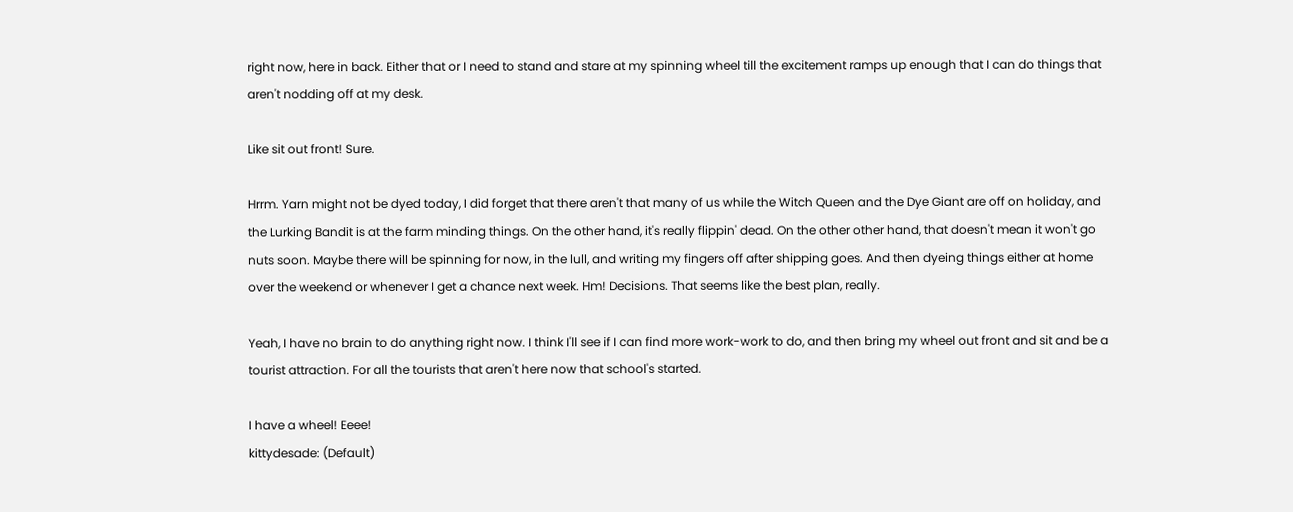right now, here in back. Either that or I need to stand and stare at my spinning wheel till the excitement ramps up enough that I can do things that aren't nodding off at my desk.

Like sit out front! Sure.

Hrrm. Yarn might not be dyed today, I did forget that there aren't that many of us while the Witch Queen and the Dye Giant are off on holiday, and the Lurking Bandit is at the farm minding things. On the other hand, it's really flippin' dead. On the other other hand, that doesn't mean it won't go nuts soon. Maybe there will be spinning for now, in the lull, and writing my fingers off after shipping goes. And then dyeing things either at home over the weekend or whenever I get a chance next week. Hm! Decisions. That seems like the best plan, really.

Yeah, I have no brain to do anything right now. I think I'll see if I can find more work-work to do, and then bring my wheel out front and sit and be a tourist attraction. For all the tourists that aren't here now that school's started.

I have a wheel! Eeee!
kittydesade: (Default)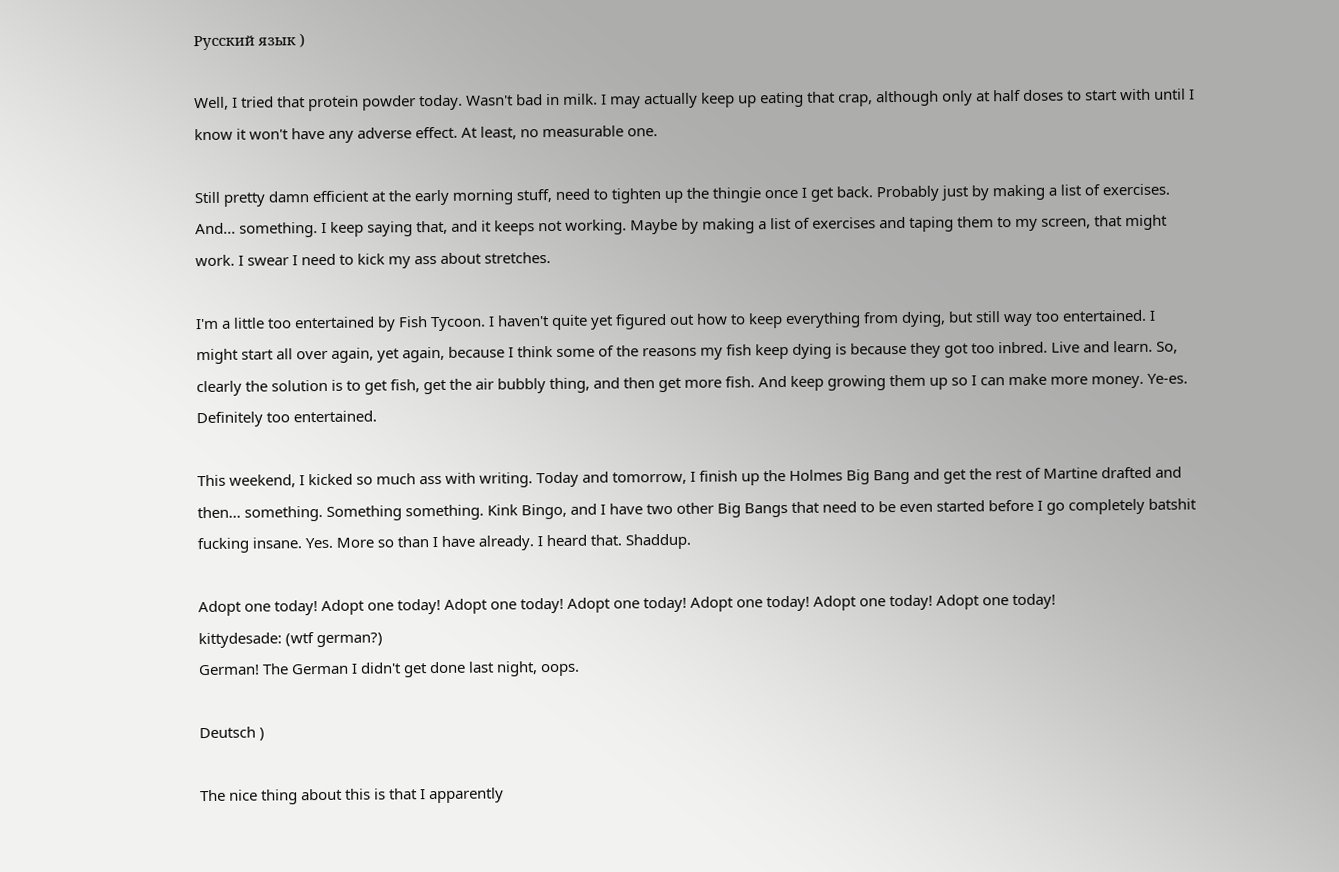Русский язык )

Well, I tried that protein powder today. Wasn't bad in milk. I may actually keep up eating that crap, although only at half doses to start with until I know it won't have any adverse effect. At least, no measurable one.

Still pretty damn efficient at the early morning stuff, need to tighten up the thingie once I get back. Probably just by making a list of exercises. And... something. I keep saying that, and it keeps not working. Maybe by making a list of exercises and taping them to my screen, that might work. I swear I need to kick my ass about stretches.

I'm a little too entertained by Fish Tycoon. I haven't quite yet figured out how to keep everything from dying, but still way too entertained. I might start all over again, yet again, because I think some of the reasons my fish keep dying is because they got too inbred. Live and learn. So, clearly the solution is to get fish, get the air bubbly thing, and then get more fish. And keep growing them up so I can make more money. Ye-es. Definitely too entertained.

This weekend, I kicked so much ass with writing. Today and tomorrow, I finish up the Holmes Big Bang and get the rest of Martine drafted and then... something. Something something. Kink Bingo, and I have two other Big Bangs that need to be even started before I go completely batshit fucking insane. Yes. More so than I have already. I heard that. Shaddup.

Adopt one today! Adopt one today! Adopt one today! Adopt one today! Adopt one today! Adopt one today! Adopt one today!
kittydesade: (wtf german?)
German! The German I didn't get done last night, oops.

Deutsch )

The nice thing about this is that I apparently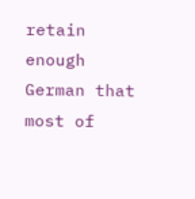retain enough German that most of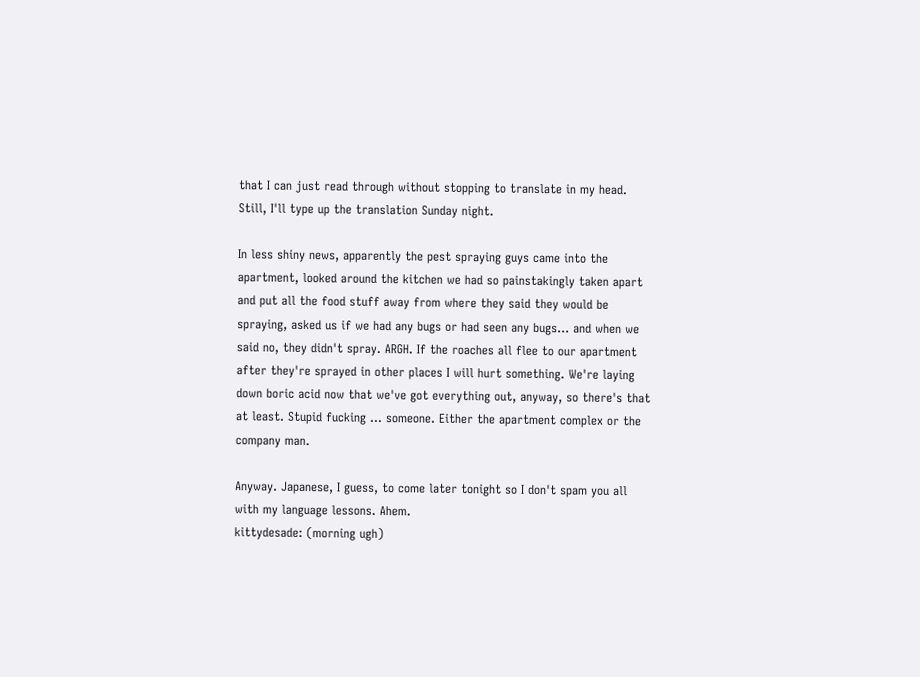that I can just read through without stopping to translate in my head. Still, I'll type up the translation Sunday night.

In less shiny news, apparently the pest spraying guys came into the apartment, looked around the kitchen we had so painstakingly taken apart and put all the food stuff away from where they said they would be spraying, asked us if we had any bugs or had seen any bugs... and when we said no, they didn't spray. ARGH. If the roaches all flee to our apartment after they're sprayed in other places I will hurt something. We're laying down boric acid now that we've got everything out, anyway, so there's that at least. Stupid fucking ... someone. Either the apartment complex or the company man.

Anyway. Japanese, I guess, to come later tonight so I don't spam you all with my language lessons. Ahem.
kittydesade: (morning ugh)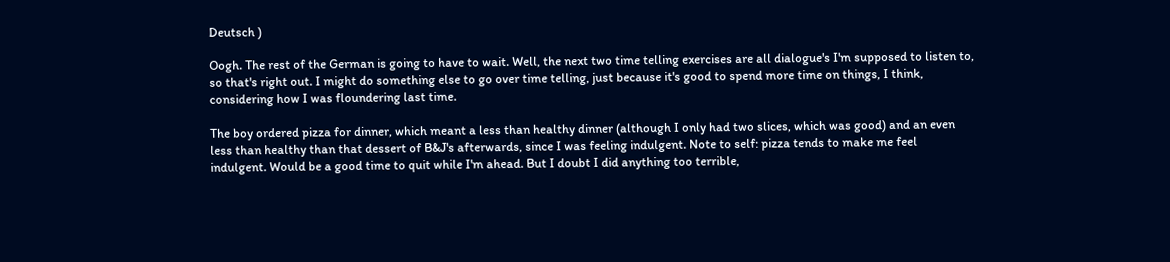Deutsch )

Oogh. The rest of the German is going to have to wait. Well, the next two time telling exercises are all dialogue's I'm supposed to listen to, so that's right out. I might do something else to go over time telling, just because it's good to spend more time on things, I think, considering how I was floundering last time.

The boy ordered pizza for dinner, which meant a less than healthy dinner (although I only had two slices, which was good) and an even less than healthy than that dessert of B&J's afterwards, since I was feeling indulgent. Note to self: pizza tends to make me feel indulgent. Would be a good time to quit while I'm ahead. But I doubt I did anything too terrible,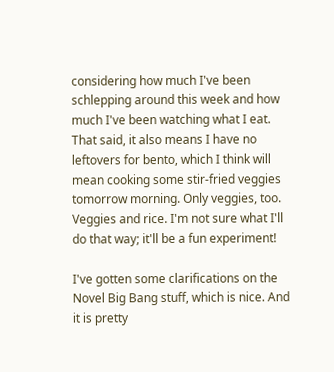considering how much I've been schlepping around this week and how much I've been watching what I eat. That said, it also means I have no leftovers for bento, which I think will mean cooking some stir-fried veggies tomorrow morning. Only veggies, too. Veggies and rice. I'm not sure what I'll do that way; it'll be a fun experiment!

I've gotten some clarifications on the Novel Big Bang stuff, which is nice. And it is pretty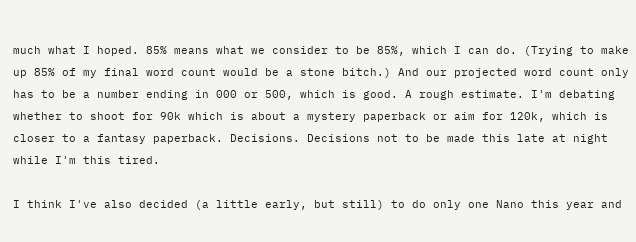much what I hoped. 85% means what we consider to be 85%, which I can do. (Trying to make up 85% of my final word count would be a stone bitch.) And our projected word count only has to be a number ending in 000 or 500, which is good. A rough estimate. I'm debating whether to shoot for 90k which is about a mystery paperback or aim for 120k, which is closer to a fantasy paperback. Decisions. Decisions not to be made this late at night while I'm this tired.

I think I've also decided (a little early, but still) to do only one Nano this year and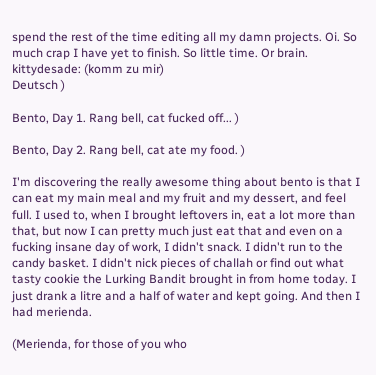spend the rest of the time editing all my damn projects. Oi. So much crap I have yet to finish. So little time. Or brain.
kittydesade: (komm zu mir)
Deutsch )

Bento, Day 1. Rang bell, cat fucked off... )

Bento, Day 2. Rang bell, cat ate my food. )

I'm discovering the really awesome thing about bento is that I can eat my main meal and my fruit and my dessert, and feel full. I used to, when I brought leftovers in, eat a lot more than that, but now I can pretty much just eat that and even on a fucking insane day of work, I didn't snack. I didn't run to the candy basket. I didn't nick pieces of challah or find out what tasty cookie the Lurking Bandit brought in from home today. I just drank a litre and a half of water and kept going. And then I had merienda.

(Merienda, for those of you who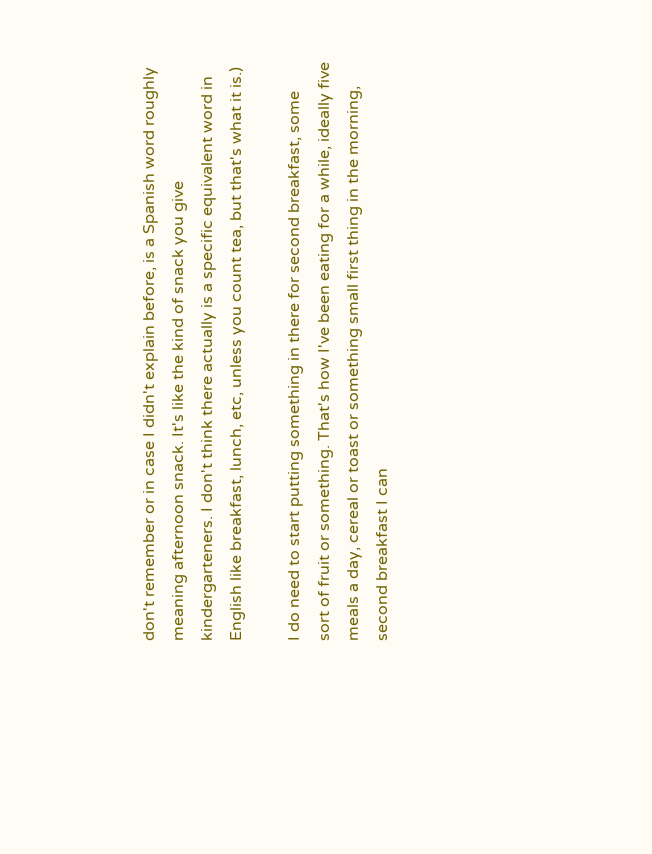don't remember or in case I didn't explain before, is a Spanish word roughly meaning afternoon snack. It's like the kind of snack you give kindergarteners. I don't think there actually is a specific equivalent word in English like breakfast, lunch, etc, unless you count tea, but that's what it is.)

I do need to start putting something in there for second breakfast, some sort of fruit or something. That's how I've been eating for a while, ideally five meals a day, cereal or toast or something small first thing in the morning, second breakfast I can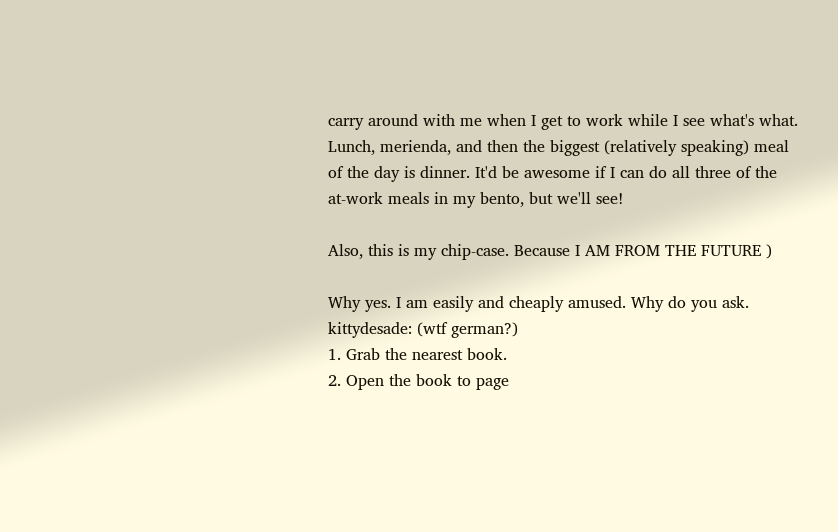carry around with me when I get to work while I see what's what. Lunch, merienda, and then the biggest (relatively speaking) meal of the day is dinner. It'd be awesome if I can do all three of the at-work meals in my bento, but we'll see!

Also, this is my chip-case. Because I AM FROM THE FUTURE )

Why yes. I am easily and cheaply amused. Why do you ask.
kittydesade: (wtf german?)
1. Grab the nearest book.
2. Open the book to page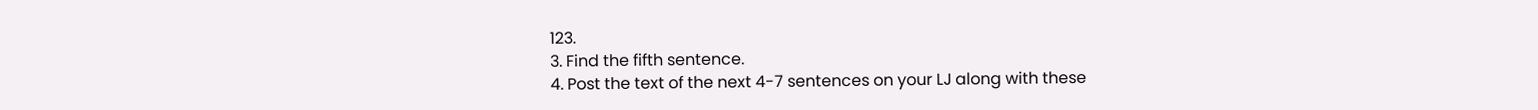123.
3. Find the fifth sentence.
4. Post the text of the next 4-7 sentences on your LJ along with these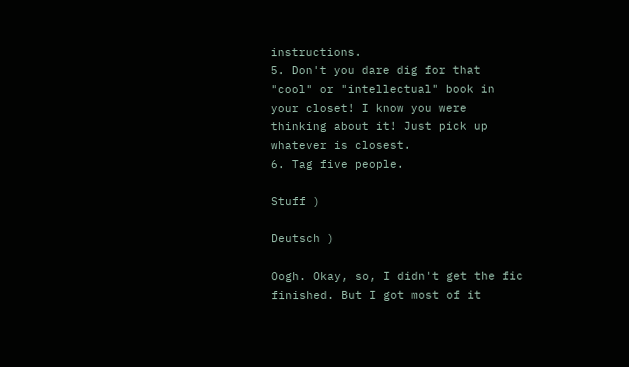instructions.
5. Don't you dare dig for that "cool" or "intellectual" book in your closet! I know you were thinking about it! Just pick up whatever is closest.
6. Tag five people.

Stuff )

Deutsch )

Oogh. Okay, so, I didn't get the fic finished. But I got most of it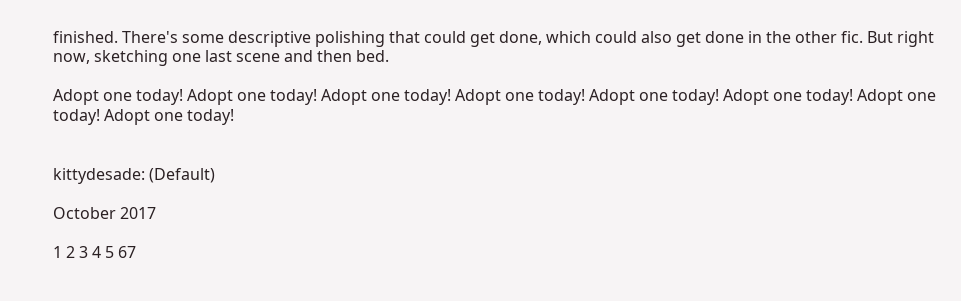finished. There's some descriptive polishing that could get done, which could also get done in the other fic. But right now, sketching one last scene and then bed.

Adopt one today! Adopt one today! Adopt one today! Adopt one today! Adopt one today! Adopt one today! Adopt one today! Adopt one today!


kittydesade: (Default)

October 2017

1 2 3 4 5 67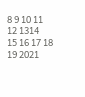8 9 10 11 12 1314
15 16 17 18 19 2021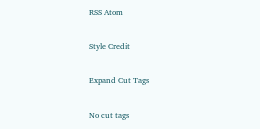RSS Atom

Style Credit

Expand Cut Tags

No cut tags